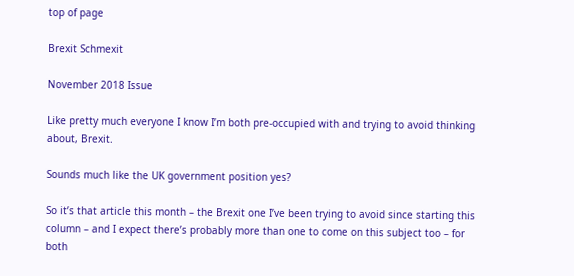top of page

Brexit Schmexit

November 2018 Issue

Like pretty much everyone I know I’m both pre-occupied with and trying to avoid thinking about, Brexit.

Sounds much like the UK government position yes?

So it’s that article this month – the Brexit one I’ve been trying to avoid since starting this column – and I expect there’s probably more than one to come on this subject too – for both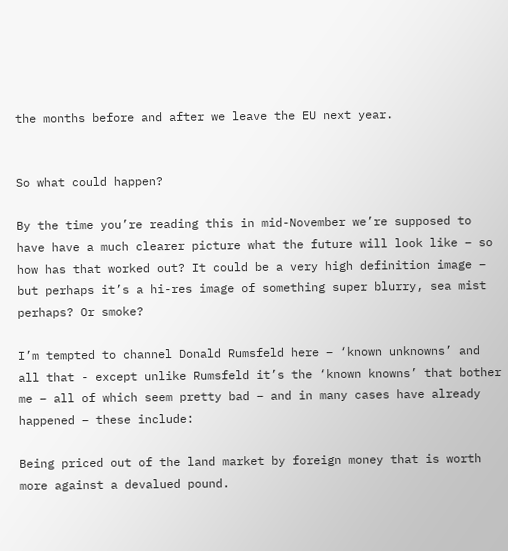the months before and after we leave the EU next year.


So what could happen?

By the time you’re reading this in mid-November we’re supposed to have have a much clearer picture what the future will look like – so how has that worked out? It could be a very high definition image – but perhaps it’s a hi-res image of something super blurry, sea mist perhaps? Or smoke?

I’m tempted to channel Donald Rumsfeld here – ‘known unknowns’ and all that - except unlike Rumsfeld it’s the ‘known knowns’ that bother me – all of which seem pretty bad – and in many cases have already happened – these include:

Being priced out of the land market by foreign money that is worth more against a devalued pound.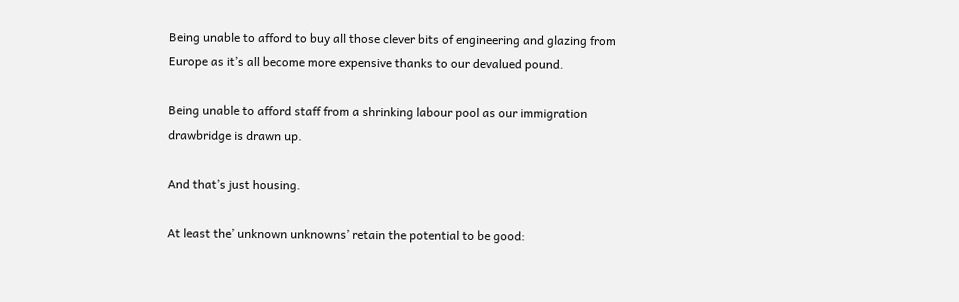Being unable to afford to buy all those clever bits of engineering and glazing from Europe as it’s all become more expensive thanks to our devalued pound.

Being unable to afford staff from a shrinking labour pool as our immigration drawbridge is drawn up.

And that’s just housing.

At least the’ unknown unknowns’ retain the potential to be good: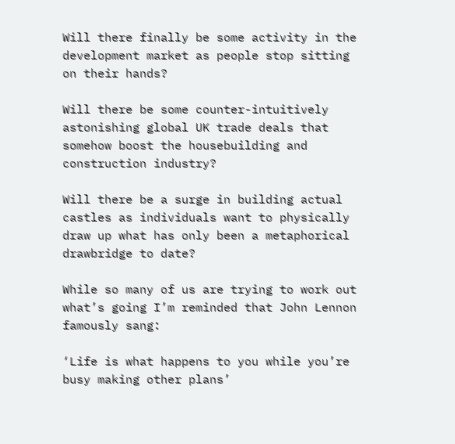Will there finally be some activity in the development market as people stop sitting on their hands?

Will there be some counter-intuitively astonishing global UK trade deals that somehow boost the housebuilding and construction industry?

Will there be a surge in building actual castles as individuals want to physically draw up what has only been a metaphorical drawbridge to date?

While so many of us are trying to work out what’s going I’m reminded that John Lennon famously sang:

‘Life is what happens to you while you’re busy making other plans’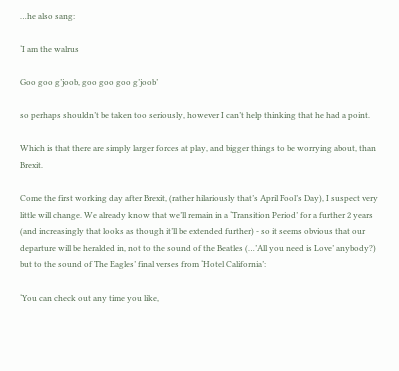…he also sang:

‘I am the walrus

Goo goo g’joob, goo goo goo g’joob’

so perhaps shouldn’t be taken too seriously, however I can’t help thinking that he had a point.

Which is that there are simply larger forces at play, and bigger things to be worrying about, than Brexit.

Come the first working day after Brexit, (rather hilariously that’s April Fool’s Day), I suspect very little will change. We already know that we’ll remain in a ‘Transition Period’ for a further 2 years (and increasingly that looks as though it’ll be extended further) - so it seems obvious that our departure will be heralded in, not to the sound of the Beatles (…’All you need is Love’ anybody?) but to the sound of The Eagles’ final verses from ‘Hotel California’:

‘You can check out any time you like,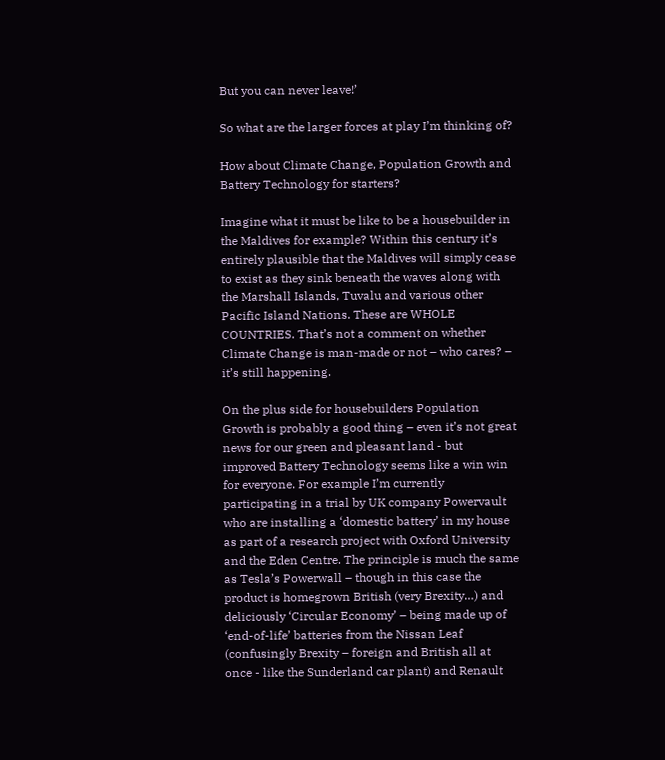But you can never leave!’

So what are the larger forces at play I’m thinking of?

How about Climate Change, Population Growth and Battery Technology for starters?

Imagine what it must be like to be a housebuilder in the Maldives for example? Within this century it’s entirely plausible that the Maldives will simply cease to exist as they sink beneath the waves along with the Marshall Islands, Tuvalu and various other Pacific Island Nations. These are WHOLE COUNTRIES. That’s not a comment on whether Climate Change is man-made or not – who cares? – it’s still happening.

On the plus side for housebuilders Population Growth is probably a good thing – even it’s not great news for our green and pleasant land - but improved Battery Technology seems like a win win for everyone. For example I’m currently participating in a trial by UK company Powervault who are installing a ‘domestic battery’ in my house as part of a research project with Oxford University and the Eden Centre. The principle is much the same as Tesla’s Powerwall – though in this case the product is homegrown British (very Brexity…) and deliciously ‘Circular Economy’ – being made up of ‘end-of-life’ batteries from the Nissan Leaf (confusingly Brexity – foreign and British all at once - like the Sunderland car plant) and Renault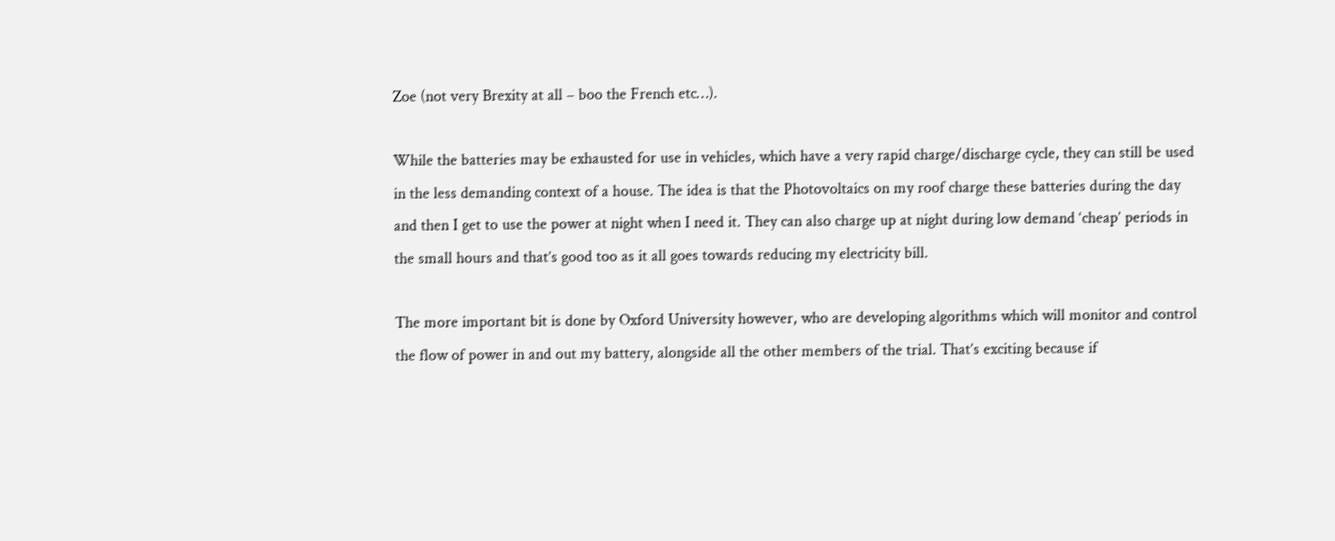Zoe (not very Brexity at all – boo the French etc…).

While the batteries may be exhausted for use in vehicles, which have a very rapid charge/discharge cycle, they can still be used in the less demanding context of a house. The idea is that the Photovoltaics on my roof charge these batteries during the day and then I get to use the power at night when I need it. They can also charge up at night during low demand ‘cheap’ periods in the small hours and that’s good too as it all goes towards reducing my electricity bill.

The more important bit is done by Oxford University however, who are developing algorithms which will monitor and control the flow of power in and out my battery, alongside all the other members of the trial. That’s exciting because if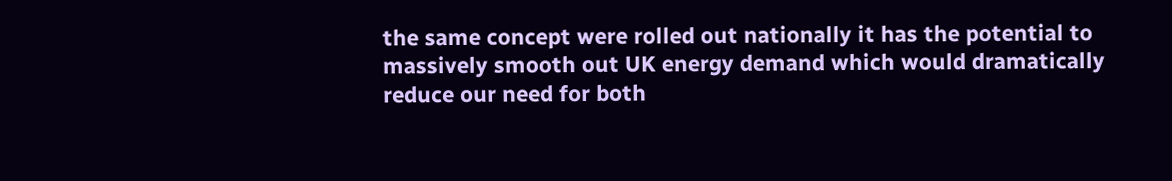the same concept were rolled out nationally it has the potential to massively smooth out UK energy demand which would dramatically reduce our need for both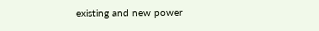existing and new power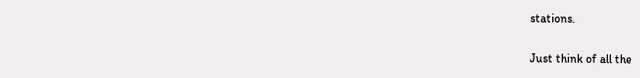stations.

Just think of all the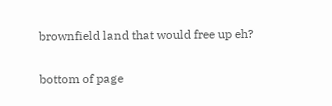brownfield land that would free up eh?

bottom of page